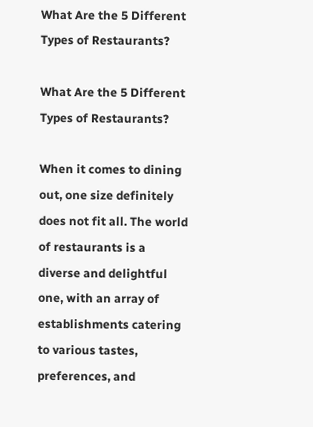What Are the 5 Different Types of Restaurants?

What Are the 5 Different Types of Restaurants?

When it comes to dining out, one size definitely does not fit all. The world of restaurants is a diverse and delightful one, with an array of establishments catering to various tastes, preferences, and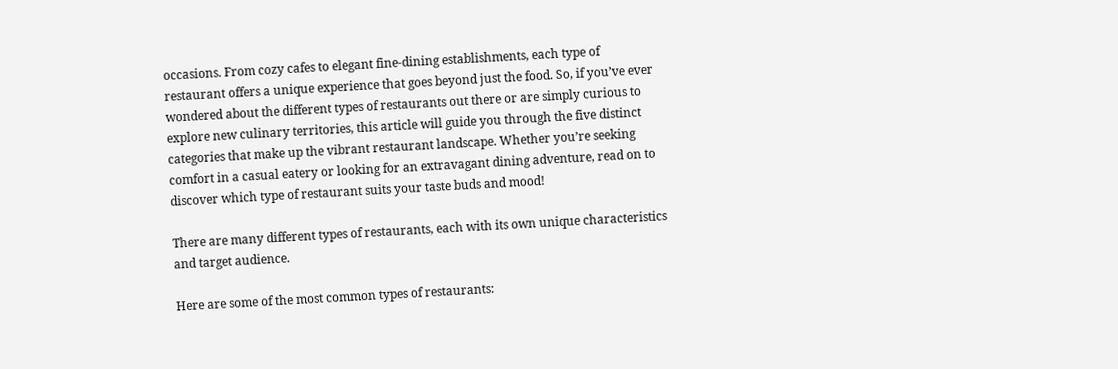occasions. From cozy cafes to elegant fine-dining establishments, each type of restaurant offers a unique experience that goes beyond just the food. So, if you’ve ever wondered about the different types of restaurants out there or are simply curious to explore new culinary territories, this article will guide you through the five distinct categories that make up the vibrant restaurant landscape. Whether you’re seeking comfort in a casual eatery or looking for an extravagant dining adventure, read on to discover which type of restaurant suits your taste buds and mood!

There are many different types of restaurants, each with its own unique characteristics and target audience.

Here are some of the most common types of restaurants: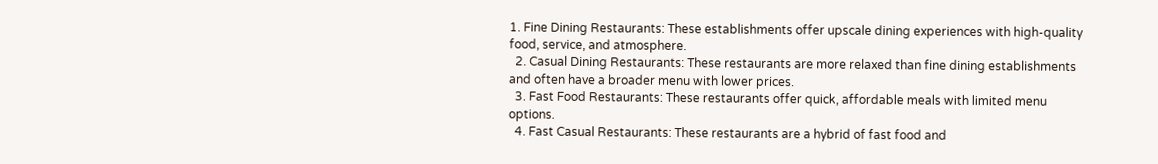1. Fine Dining Restaurants: These establishments offer upscale dining experiences with high-quality food, service, and atmosphere.
  2. Casual Dining Restaurants: These restaurants are more relaxed than fine dining establishments and often have a broader menu with lower prices.
  3. Fast Food Restaurants: These restaurants offer quick, affordable meals with limited menu options.
  4. Fast Casual Restaurants: These restaurants are a hybrid of fast food and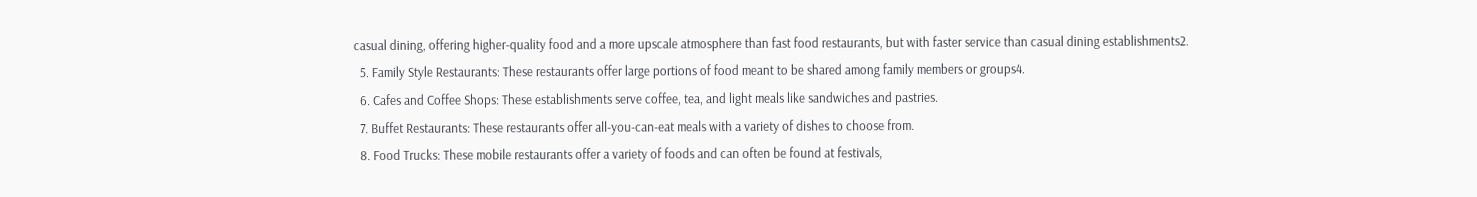casual dining, offering higher-quality food and a more upscale atmosphere than fast food restaurants, but with faster service than casual dining establishments2.
  5. Family Style Restaurants: These restaurants offer large portions of food meant to be shared among family members or groups4.
  6. Cafes and Coffee Shops: These establishments serve coffee, tea, and light meals like sandwiches and pastries.
  7. Buffet Restaurants: These restaurants offer all-you-can-eat meals with a variety of dishes to choose from.
  8. Food Trucks: These mobile restaurants offer a variety of foods and can often be found at festivals,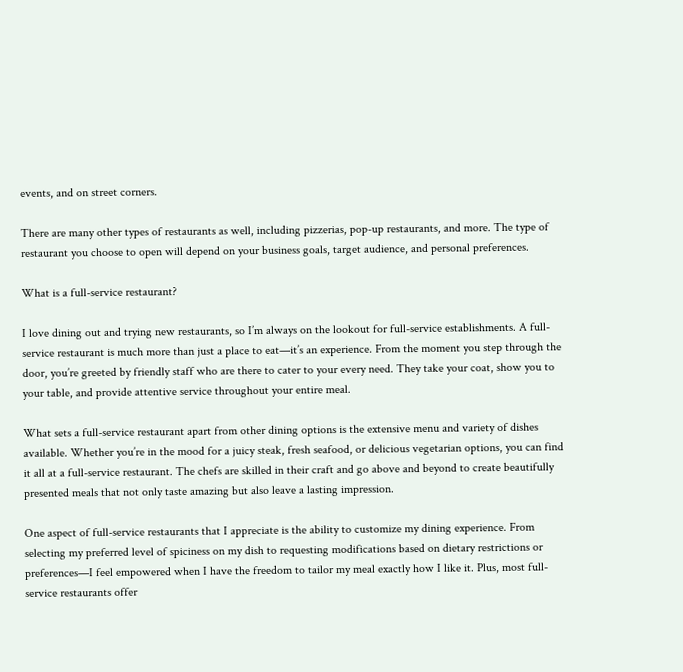events, and on street corners.

There are many other types of restaurants as well, including pizzerias, pop-up restaurants, and more. The type of restaurant you choose to open will depend on your business goals, target audience, and personal preferences.

What is a full-service restaurant?

I love dining out and trying new restaurants, so I’m always on the lookout for full-service establishments. A full-service restaurant is much more than just a place to eat—it’s an experience. From the moment you step through the door, you’re greeted by friendly staff who are there to cater to your every need. They take your coat, show you to your table, and provide attentive service throughout your entire meal.

What sets a full-service restaurant apart from other dining options is the extensive menu and variety of dishes available. Whether you’re in the mood for a juicy steak, fresh seafood, or delicious vegetarian options, you can find it all at a full-service restaurant. The chefs are skilled in their craft and go above and beyond to create beautifully presented meals that not only taste amazing but also leave a lasting impression.

One aspect of full-service restaurants that I appreciate is the ability to customize my dining experience. From selecting my preferred level of spiciness on my dish to requesting modifications based on dietary restrictions or preferences—I feel empowered when I have the freedom to tailor my meal exactly how I like it. Plus, most full-service restaurants offer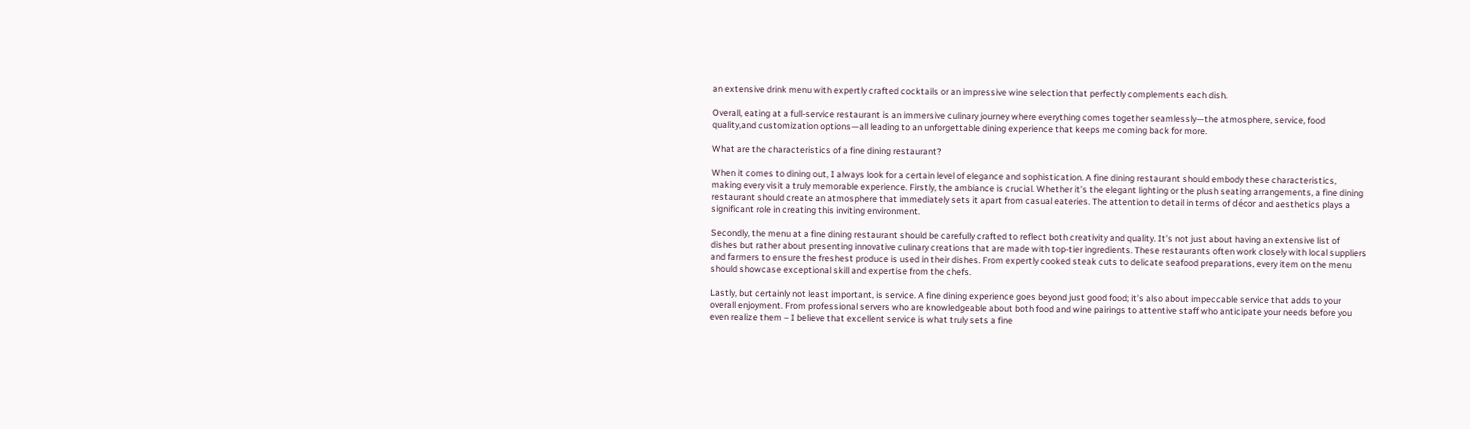an extensive drink menu with expertly crafted cocktails or an impressive wine selection that perfectly complements each dish.

Overall, eating at a full-service restaurant is an immersive culinary journey where everything comes together seamlessly—the atmosphere, service, food quality,and customization options—all leading to an unforgettable dining experience that keeps me coming back for more.

What are the characteristics of a fine dining restaurant?

When it comes to dining out, I always look for a certain level of elegance and sophistication. A fine dining restaurant should embody these characteristics, making every visit a truly memorable experience. Firstly, the ambiance is crucial. Whether it’s the elegant lighting or the plush seating arrangements, a fine dining restaurant should create an atmosphere that immediately sets it apart from casual eateries. The attention to detail in terms of décor and aesthetics plays a significant role in creating this inviting environment.

Secondly, the menu at a fine dining restaurant should be carefully crafted to reflect both creativity and quality. It’s not just about having an extensive list of dishes but rather about presenting innovative culinary creations that are made with top-tier ingredients. These restaurants often work closely with local suppliers and farmers to ensure the freshest produce is used in their dishes. From expertly cooked steak cuts to delicate seafood preparations, every item on the menu should showcase exceptional skill and expertise from the chefs.

Lastly, but certainly not least important, is service. A fine dining experience goes beyond just good food; it’s also about impeccable service that adds to your overall enjoyment. From professional servers who are knowledgeable about both food and wine pairings to attentive staff who anticipate your needs before you even realize them – I believe that excellent service is what truly sets a fine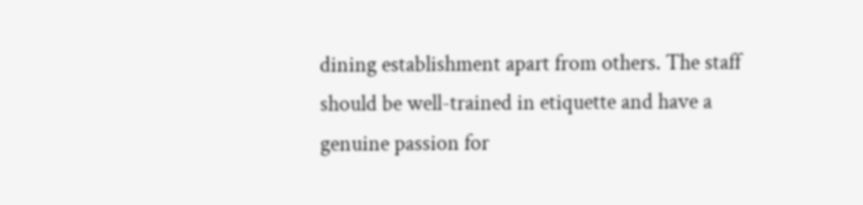dining establishment apart from others. The staff should be well-trained in etiquette and have a genuine passion for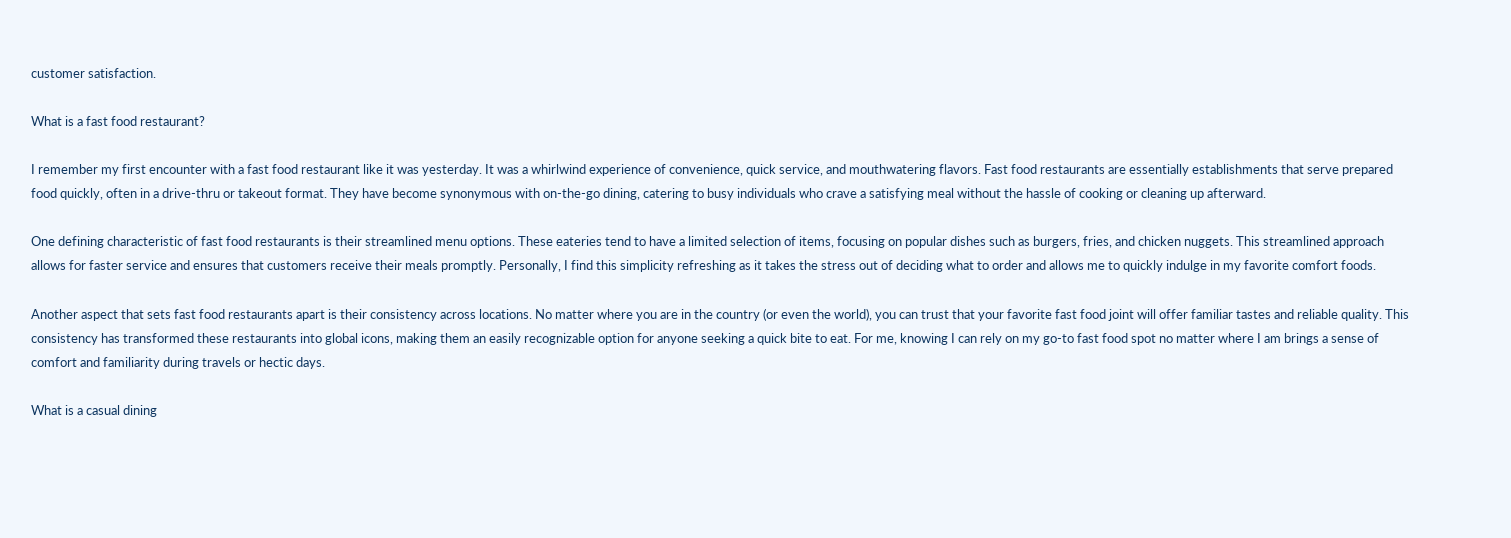customer satisfaction.

What is a fast food restaurant?

I remember my first encounter with a fast food restaurant like it was yesterday. It was a whirlwind experience of convenience, quick service, and mouthwatering flavors. Fast food restaurants are essentially establishments that serve prepared food quickly, often in a drive-thru or takeout format. They have become synonymous with on-the-go dining, catering to busy individuals who crave a satisfying meal without the hassle of cooking or cleaning up afterward.

One defining characteristic of fast food restaurants is their streamlined menu options. These eateries tend to have a limited selection of items, focusing on popular dishes such as burgers, fries, and chicken nuggets. This streamlined approach allows for faster service and ensures that customers receive their meals promptly. Personally, I find this simplicity refreshing as it takes the stress out of deciding what to order and allows me to quickly indulge in my favorite comfort foods.

Another aspect that sets fast food restaurants apart is their consistency across locations. No matter where you are in the country (or even the world), you can trust that your favorite fast food joint will offer familiar tastes and reliable quality. This consistency has transformed these restaurants into global icons, making them an easily recognizable option for anyone seeking a quick bite to eat. For me, knowing I can rely on my go-to fast food spot no matter where I am brings a sense of comfort and familiarity during travels or hectic days.

What is a casual dining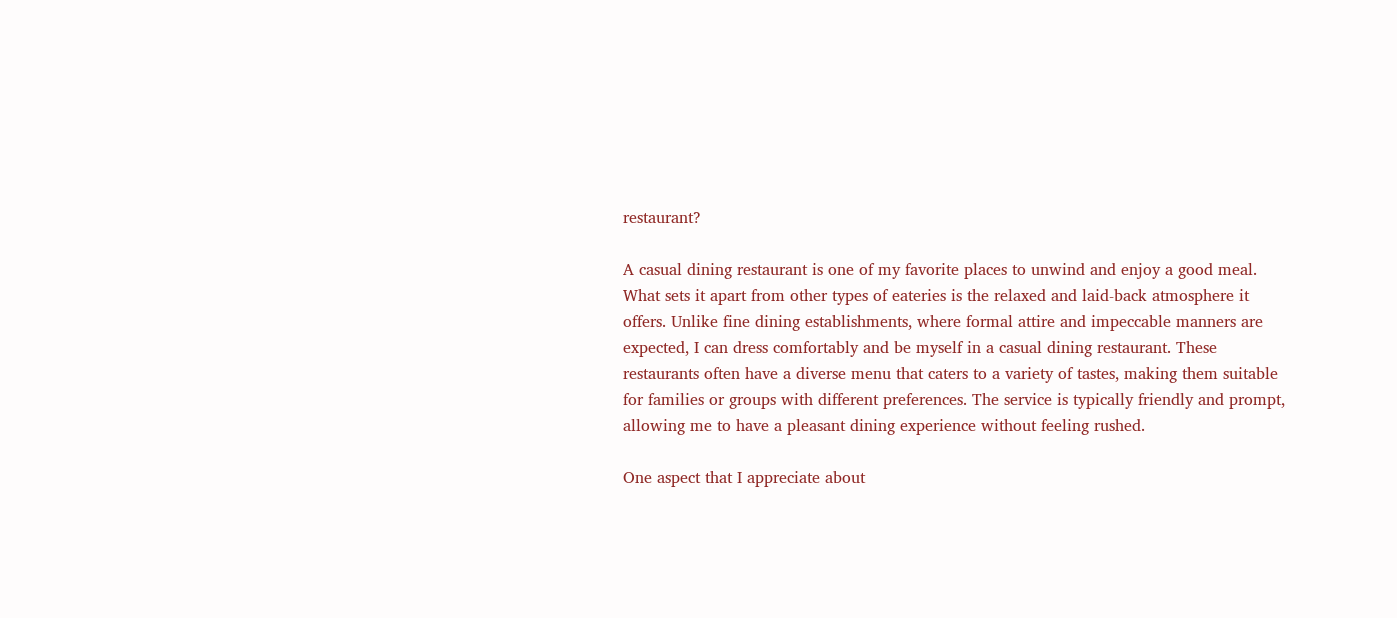restaurant?

A casual dining restaurant is one of my favorite places to unwind and enjoy a good meal. What sets it apart from other types of eateries is the relaxed and laid-back atmosphere it offers. Unlike fine dining establishments, where formal attire and impeccable manners are expected, I can dress comfortably and be myself in a casual dining restaurant. These restaurants often have a diverse menu that caters to a variety of tastes, making them suitable for families or groups with different preferences. The service is typically friendly and prompt, allowing me to have a pleasant dining experience without feeling rushed.

One aspect that I appreciate about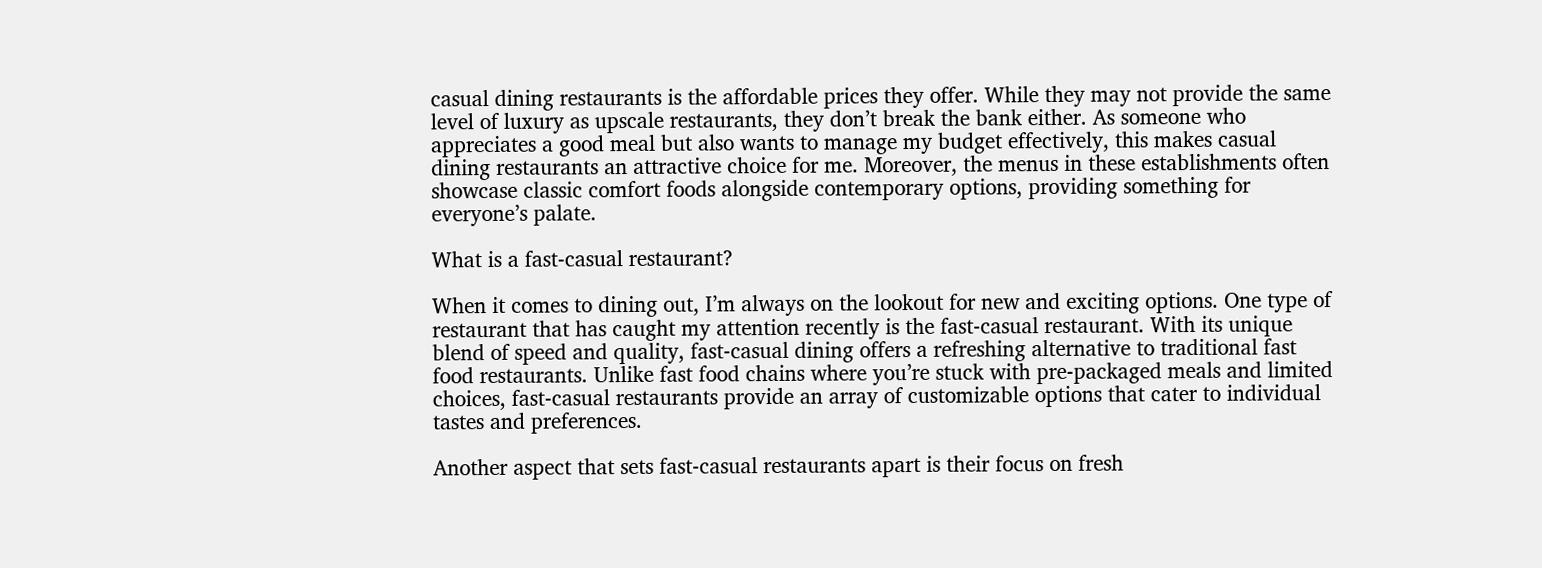casual dining restaurants is the affordable prices they offer. While they may not provide the same level of luxury as upscale restaurants, they don’t break the bank either. As someone who appreciates a good meal but also wants to manage my budget effectively, this makes casual dining restaurants an attractive choice for me. Moreover, the menus in these establishments often showcase classic comfort foods alongside contemporary options, providing something for everyone’s palate.

What is a fast-casual restaurant?

When it comes to dining out, I’m always on the lookout for new and exciting options. One type of restaurant that has caught my attention recently is the fast-casual restaurant. With its unique blend of speed and quality, fast-casual dining offers a refreshing alternative to traditional fast food restaurants. Unlike fast food chains where you’re stuck with pre-packaged meals and limited choices, fast-casual restaurants provide an array of customizable options that cater to individual tastes and preferences.

Another aspect that sets fast-casual restaurants apart is their focus on fresh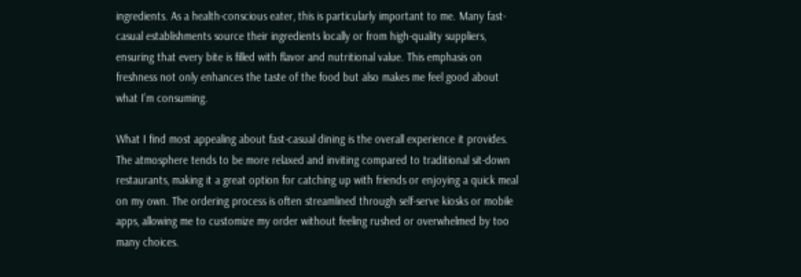ingredients. As a health-conscious eater, this is particularly important to me. Many fast-casual establishments source their ingredients locally or from high-quality suppliers, ensuring that every bite is filled with flavor and nutritional value. This emphasis on freshness not only enhances the taste of the food but also makes me feel good about what I’m consuming.

What I find most appealing about fast-casual dining is the overall experience it provides. The atmosphere tends to be more relaxed and inviting compared to traditional sit-down restaurants, making it a great option for catching up with friends or enjoying a quick meal on my own. The ordering process is often streamlined through self-serve kiosks or mobile apps, allowing me to customize my order without feeling rushed or overwhelmed by too many choices.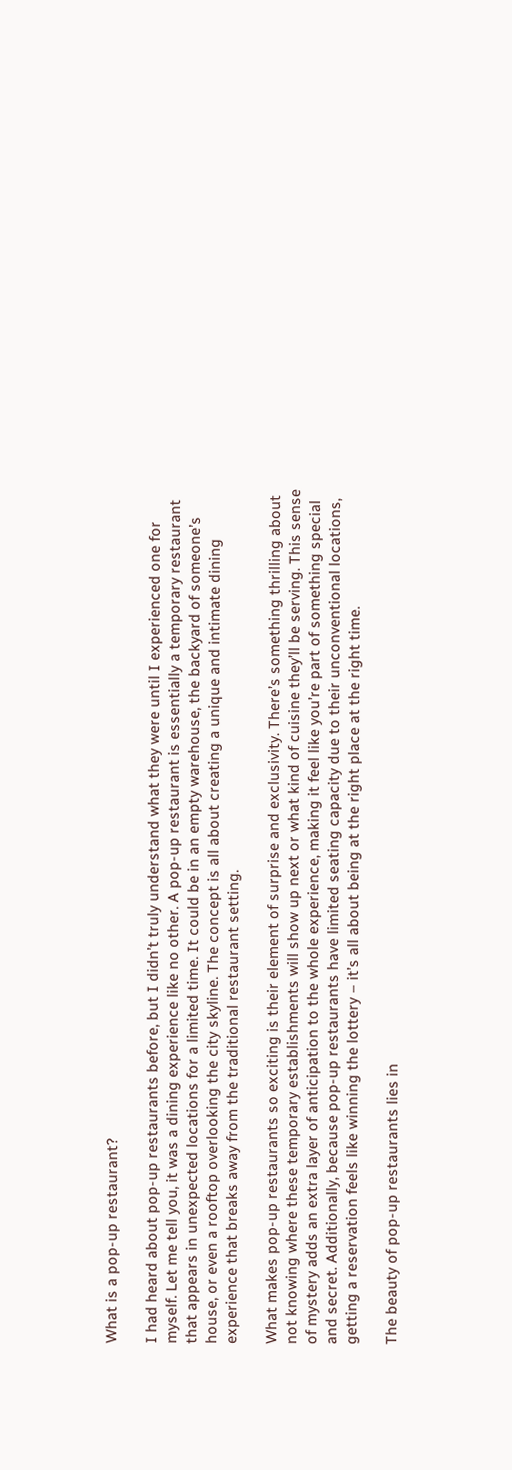What is a pop-up restaurant?

I had heard about pop-up restaurants before, but I didn’t truly understand what they were until I experienced one for myself. Let me tell you, it was a dining experience like no other. A pop-up restaurant is essentially a temporary restaurant that appears in unexpected locations for a limited time. It could be in an empty warehouse, the backyard of someone’s house, or even a rooftop overlooking the city skyline. The concept is all about creating a unique and intimate dining experience that breaks away from the traditional restaurant setting.

What makes pop-up restaurants so exciting is their element of surprise and exclusivity. There’s something thrilling about not knowing where these temporary establishments will show up next or what kind of cuisine they’ll be serving. This sense of mystery adds an extra layer of anticipation to the whole experience, making it feel like you’re part of something special and secret. Additionally, because pop-up restaurants have limited seating capacity due to their unconventional locations, getting a reservation feels like winning the lottery – it’s all about being at the right place at the right time.

The beauty of pop-up restaurants lies in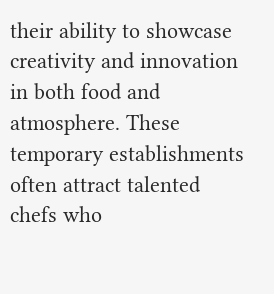their ability to showcase creativity and innovation in both food and atmosphere. These temporary establishments often attract talented chefs who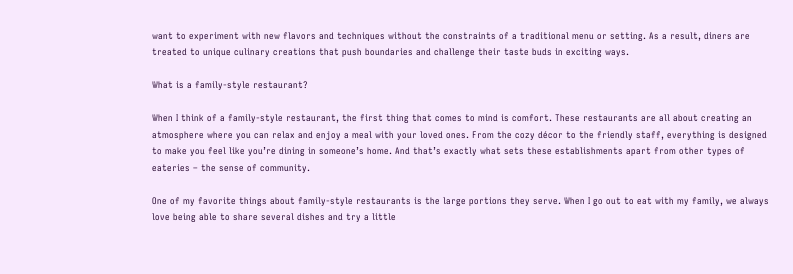want to experiment with new flavors and techniques without the constraints of a traditional menu or setting. As a result, diners are treated to unique culinary creations that push boundaries and challenge their taste buds in exciting ways.

What is a family-style restaurant?

When I think of a family-style restaurant, the first thing that comes to mind is comfort. These restaurants are all about creating an atmosphere where you can relax and enjoy a meal with your loved ones. From the cozy décor to the friendly staff, everything is designed to make you feel like you’re dining in someone’s home. And that’s exactly what sets these establishments apart from other types of eateries – the sense of community.

One of my favorite things about family-style restaurants is the large portions they serve. When I go out to eat with my family, we always love being able to share several dishes and try a little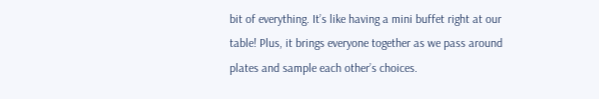bit of everything. It’s like having a mini buffet right at our table! Plus, it brings everyone together as we pass around plates and sample each other’s choices.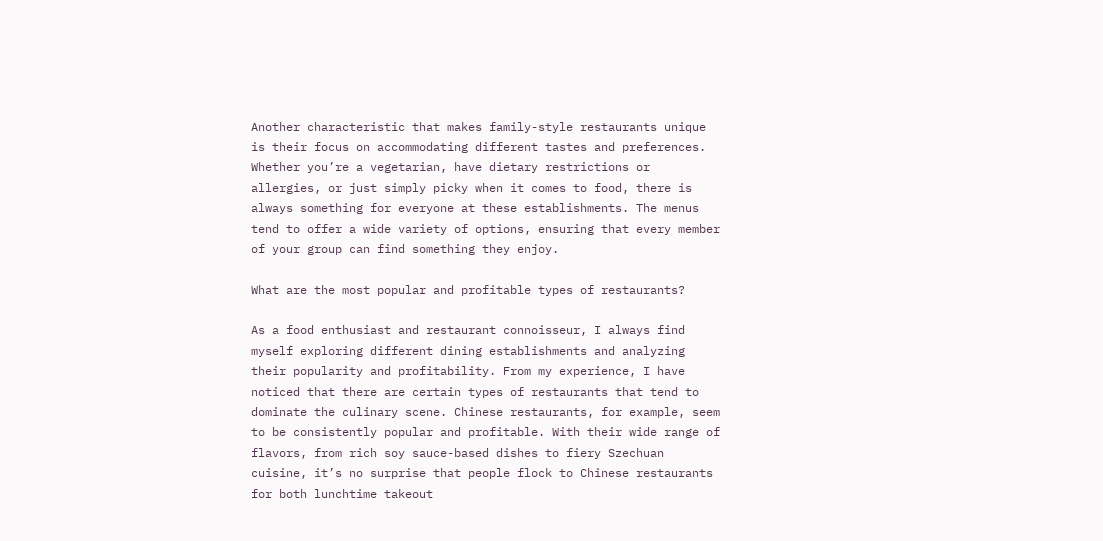Another characteristic that makes family-style restaurants unique is their focus on accommodating different tastes and preferences. Whether you’re a vegetarian, have dietary restrictions or allergies, or just simply picky when it comes to food, there is always something for everyone at these establishments. The menus tend to offer a wide variety of options, ensuring that every member of your group can find something they enjoy.

What are the most popular and profitable types of restaurants?

As a food enthusiast and restaurant connoisseur, I always find myself exploring different dining establishments and analyzing their popularity and profitability. From my experience, I have noticed that there are certain types of restaurants that tend to dominate the culinary scene. Chinese restaurants, for example, seem to be consistently popular and profitable. With their wide range of flavors, from rich soy sauce-based dishes to fiery Szechuan cuisine, it’s no surprise that people flock to Chinese restaurants for both lunchtime takeout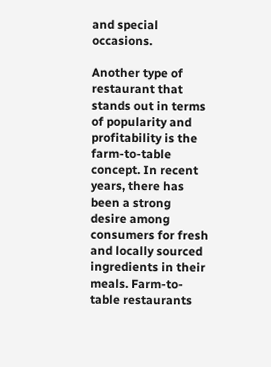and special occasions.

Another type of restaurant that stands out in terms of popularity and profitability is the farm-to-table concept. In recent years, there has been a strong desire among consumers for fresh and locally sourced ingredients in their meals. Farm-to-table restaurants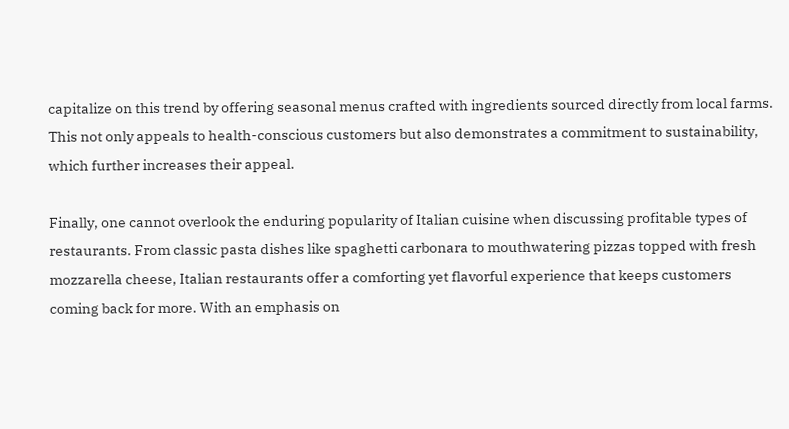capitalize on this trend by offering seasonal menus crafted with ingredients sourced directly from local farms. This not only appeals to health-conscious customers but also demonstrates a commitment to sustainability, which further increases their appeal.

Finally, one cannot overlook the enduring popularity of Italian cuisine when discussing profitable types of restaurants. From classic pasta dishes like spaghetti carbonara to mouthwatering pizzas topped with fresh mozzarella cheese, Italian restaurants offer a comforting yet flavorful experience that keeps customers coming back for more. With an emphasis on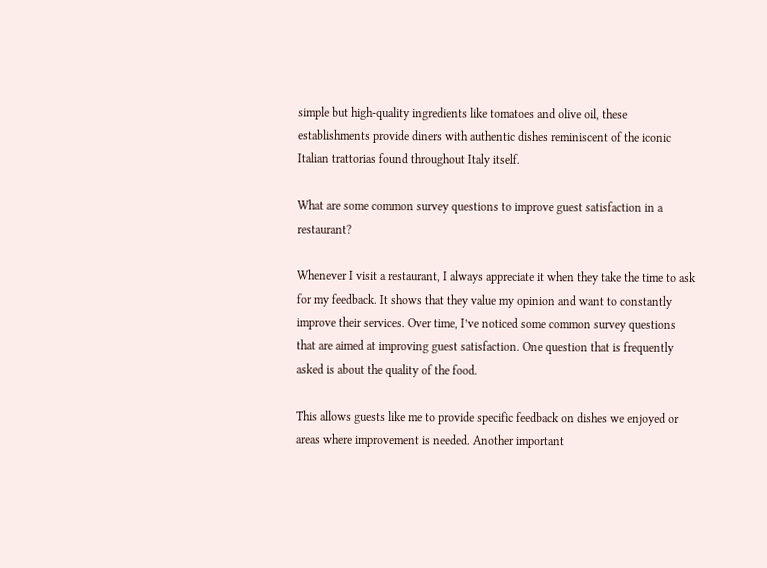simple but high-quality ingredients like tomatoes and olive oil, these establishments provide diners with authentic dishes reminiscent of the iconic Italian trattorias found throughout Italy itself.

What are some common survey questions to improve guest satisfaction in a restaurant?

Whenever I visit a restaurant, I always appreciate it when they take the time to ask for my feedback. It shows that they value my opinion and want to constantly improve their services. Over time, I’ve noticed some common survey questions that are aimed at improving guest satisfaction. One question that is frequently asked is about the quality of the food.

This allows guests like me to provide specific feedback on dishes we enjoyed or areas where improvement is needed. Another important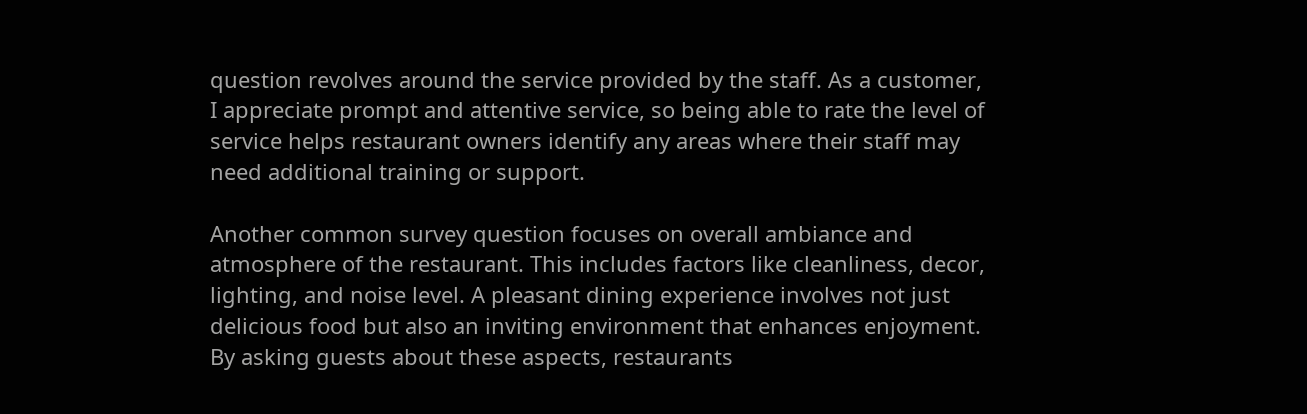question revolves around the service provided by the staff. As a customer, I appreciate prompt and attentive service, so being able to rate the level of service helps restaurant owners identify any areas where their staff may need additional training or support.

Another common survey question focuses on overall ambiance and atmosphere of the restaurant. This includes factors like cleanliness, decor, lighting, and noise level. A pleasant dining experience involves not just delicious food but also an inviting environment that enhances enjoyment. By asking guests about these aspects, restaurants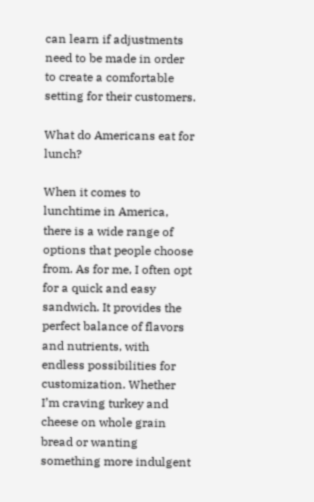can learn if adjustments need to be made in order to create a comfortable setting for their customers.

What do Americans eat for lunch?

When it comes to lunchtime in America, there is a wide range of options that people choose from. As for me, I often opt for a quick and easy sandwich. It provides the perfect balance of flavors and nutrients, with endless possibilities for customization. Whether I’m craving turkey and cheese on whole grain bread or wanting something more indulgent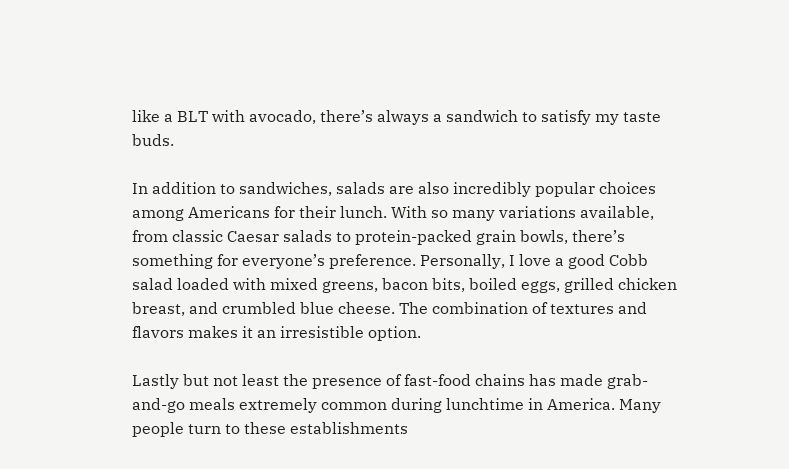like a BLT with avocado, there’s always a sandwich to satisfy my taste buds.

In addition to sandwiches, salads are also incredibly popular choices among Americans for their lunch. With so many variations available, from classic Caesar salads to protein-packed grain bowls, there’s something for everyone’s preference. Personally, I love a good Cobb salad loaded with mixed greens, bacon bits, boiled eggs, grilled chicken breast, and crumbled blue cheese. The combination of textures and flavors makes it an irresistible option.

Lastly but not least the presence of fast-food chains has made grab-and-go meals extremely common during lunchtime in America. Many people turn to these establishments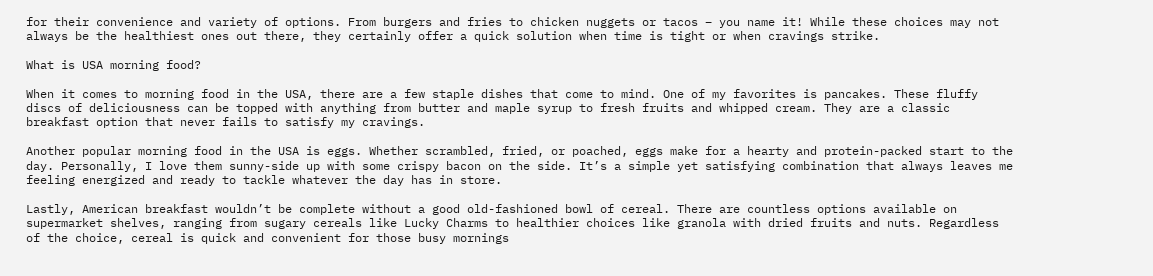for their convenience and variety of options. From burgers and fries to chicken nuggets or tacos – you name it! While these choices may not always be the healthiest ones out there, they certainly offer a quick solution when time is tight or when cravings strike.

What is USA morning food?

When it comes to morning food in the USA, there are a few staple dishes that come to mind. One of my favorites is pancakes. These fluffy discs of deliciousness can be topped with anything from butter and maple syrup to fresh fruits and whipped cream. They are a classic breakfast option that never fails to satisfy my cravings.

Another popular morning food in the USA is eggs. Whether scrambled, fried, or poached, eggs make for a hearty and protein-packed start to the day. Personally, I love them sunny-side up with some crispy bacon on the side. It’s a simple yet satisfying combination that always leaves me feeling energized and ready to tackle whatever the day has in store.

Lastly, American breakfast wouldn’t be complete without a good old-fashioned bowl of cereal. There are countless options available on supermarket shelves, ranging from sugary cereals like Lucky Charms to healthier choices like granola with dried fruits and nuts. Regardless of the choice, cereal is quick and convenient for those busy mornings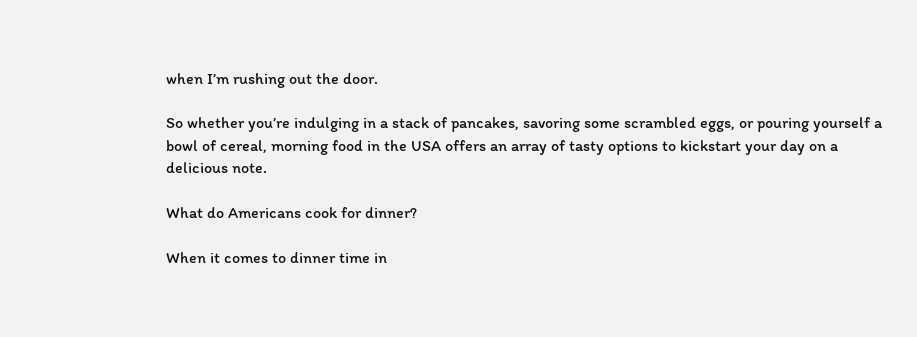when I’m rushing out the door.

So whether you’re indulging in a stack of pancakes, savoring some scrambled eggs, or pouring yourself a bowl of cereal, morning food in the USA offers an array of tasty options to kickstart your day on a delicious note.

What do Americans cook for dinner?

When it comes to dinner time in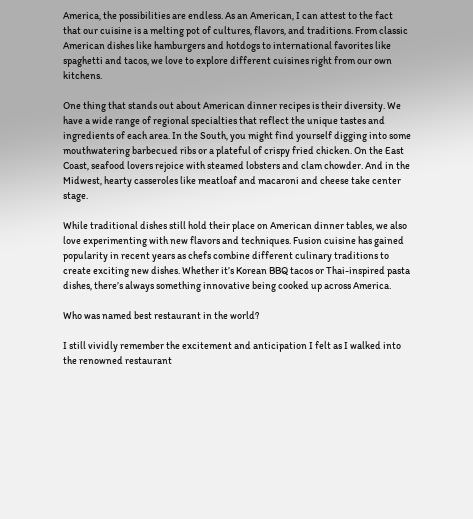America, the possibilities are endless. As an American, I can attest to the fact that our cuisine is a melting pot of cultures, flavors, and traditions. From classic American dishes like hamburgers and hotdogs to international favorites like spaghetti and tacos, we love to explore different cuisines right from our own kitchens.

One thing that stands out about American dinner recipes is their diversity. We have a wide range of regional specialties that reflect the unique tastes and ingredients of each area. In the South, you might find yourself digging into some mouthwatering barbecued ribs or a plateful of crispy fried chicken. On the East Coast, seafood lovers rejoice with steamed lobsters and clam chowder. And in the Midwest, hearty casseroles like meatloaf and macaroni and cheese take center stage.

While traditional dishes still hold their place on American dinner tables, we also love experimenting with new flavors and techniques. Fusion cuisine has gained popularity in recent years as chefs combine different culinary traditions to create exciting new dishes. Whether it’s Korean BBQ tacos or Thai-inspired pasta dishes, there’s always something innovative being cooked up across America.

Who was named best restaurant in the world?

I still vividly remember the excitement and anticipation I felt as I walked into the renowned restaurant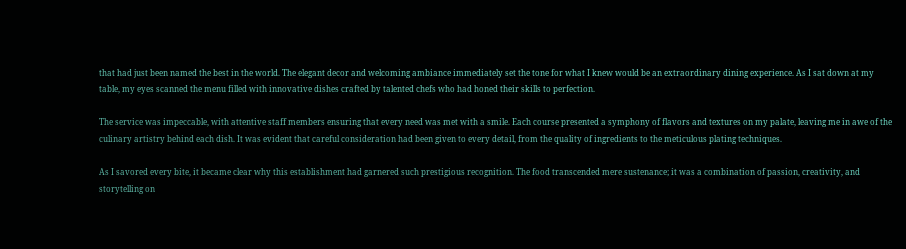that had just been named the best in the world. The elegant decor and welcoming ambiance immediately set the tone for what I knew would be an extraordinary dining experience. As I sat down at my table, my eyes scanned the menu filled with innovative dishes crafted by talented chefs who had honed their skills to perfection.

The service was impeccable, with attentive staff members ensuring that every need was met with a smile. Each course presented a symphony of flavors and textures on my palate, leaving me in awe of the culinary artistry behind each dish. It was evident that careful consideration had been given to every detail, from the quality of ingredients to the meticulous plating techniques.

As I savored every bite, it became clear why this establishment had garnered such prestigious recognition. The food transcended mere sustenance; it was a combination of passion, creativity, and storytelling on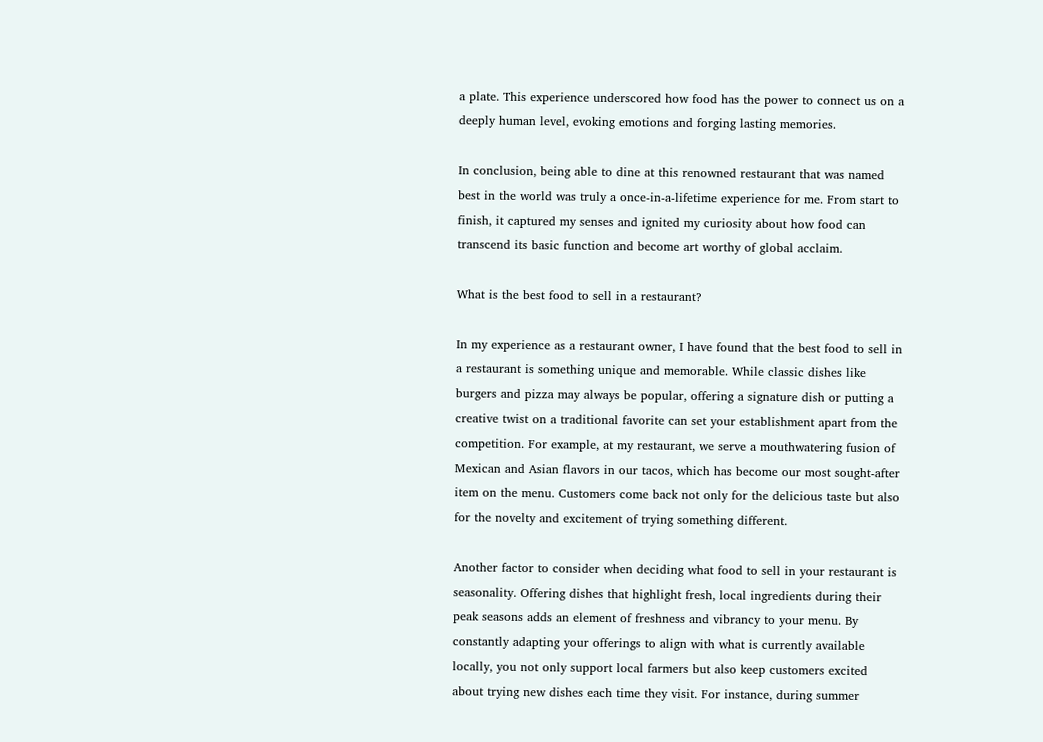a plate. This experience underscored how food has the power to connect us on a deeply human level, evoking emotions and forging lasting memories.

In conclusion, being able to dine at this renowned restaurant that was named best in the world was truly a once-in-a-lifetime experience for me. From start to finish, it captured my senses and ignited my curiosity about how food can transcend its basic function and become art worthy of global acclaim.

What is the best food to sell in a restaurant?

In my experience as a restaurant owner, I have found that the best food to sell in a restaurant is something unique and memorable. While classic dishes like burgers and pizza may always be popular, offering a signature dish or putting a creative twist on a traditional favorite can set your establishment apart from the competition. For example, at my restaurant, we serve a mouthwatering fusion of Mexican and Asian flavors in our tacos, which has become our most sought-after item on the menu. Customers come back not only for the delicious taste but also for the novelty and excitement of trying something different.

Another factor to consider when deciding what food to sell in your restaurant is seasonality. Offering dishes that highlight fresh, local ingredients during their peak seasons adds an element of freshness and vibrancy to your menu. By constantly adapting your offerings to align with what is currently available locally, you not only support local farmers but also keep customers excited about trying new dishes each time they visit. For instance, during summer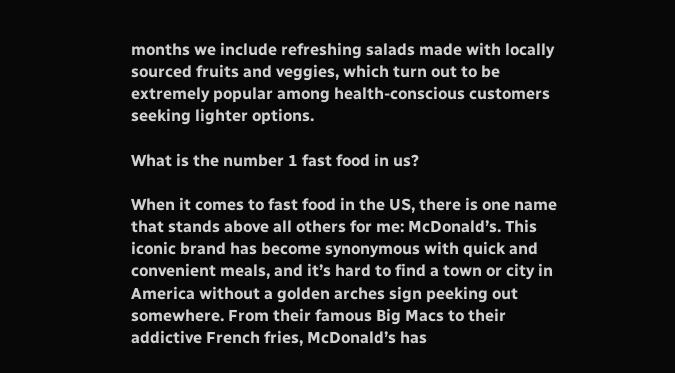months we include refreshing salads made with locally sourced fruits and veggies, which turn out to be extremely popular among health-conscious customers seeking lighter options.

What is the number 1 fast food in us?

When it comes to fast food in the US, there is one name that stands above all others for me: McDonald’s. This iconic brand has become synonymous with quick and convenient meals, and it’s hard to find a town or city in America without a golden arches sign peeking out somewhere. From their famous Big Macs to their addictive French fries, McDonald’s has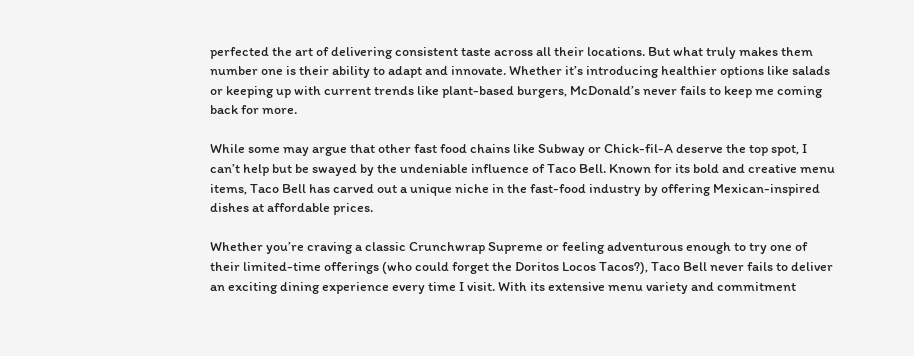perfected the art of delivering consistent taste across all their locations. But what truly makes them number one is their ability to adapt and innovate. Whether it’s introducing healthier options like salads or keeping up with current trends like plant-based burgers, McDonald’s never fails to keep me coming back for more.

While some may argue that other fast food chains like Subway or Chick-fil-A deserve the top spot, I can’t help but be swayed by the undeniable influence of Taco Bell. Known for its bold and creative menu items, Taco Bell has carved out a unique niche in the fast-food industry by offering Mexican-inspired dishes at affordable prices.

Whether you’re craving a classic Crunchwrap Supreme or feeling adventurous enough to try one of their limited-time offerings (who could forget the Doritos Locos Tacos?), Taco Bell never fails to deliver an exciting dining experience every time I visit. With its extensive menu variety and commitment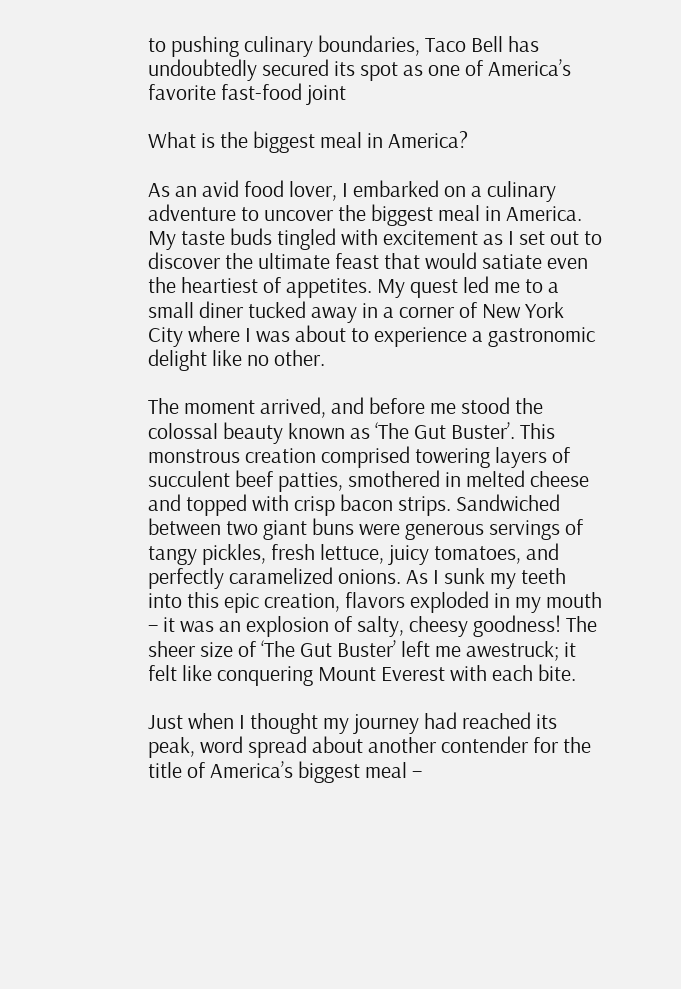to pushing culinary boundaries, Taco Bell has undoubtedly secured its spot as one of America’s favorite fast-food joint

What is the biggest meal in America?

As an avid food lover, I embarked on a culinary adventure to uncover the biggest meal in America. My taste buds tingled with excitement as I set out to discover the ultimate feast that would satiate even the heartiest of appetites. My quest led me to a small diner tucked away in a corner of New York City where I was about to experience a gastronomic delight like no other.

The moment arrived, and before me stood the colossal beauty known as ‘The Gut Buster’. This monstrous creation comprised towering layers of succulent beef patties, smothered in melted cheese and topped with crisp bacon strips. Sandwiched between two giant buns were generous servings of tangy pickles, fresh lettuce, juicy tomatoes, and perfectly caramelized onions. As I sunk my teeth into this epic creation, flavors exploded in my mouth – it was an explosion of salty, cheesy goodness! The sheer size of ‘The Gut Buster’ left me awestruck; it felt like conquering Mount Everest with each bite.

Just when I thought my journey had reached its peak, word spread about another contender for the title of America’s biggest meal –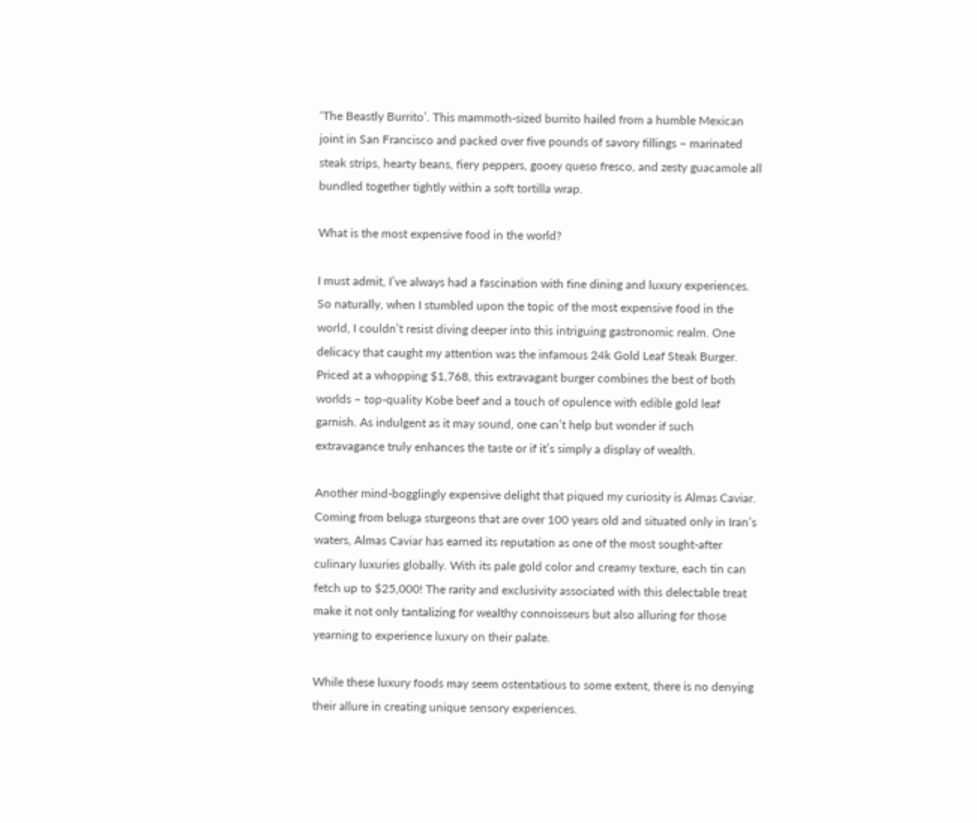‘The Beastly Burrito’. This mammoth-sized burrito hailed from a humble Mexican joint in San Francisco and packed over five pounds of savory fillings – marinated steak strips, hearty beans, fiery peppers, gooey queso fresco, and zesty guacamole all bundled together tightly within a soft tortilla wrap.

What is the most expensive food in the world?

I must admit, I’ve always had a fascination with fine dining and luxury experiences. So naturally, when I stumbled upon the topic of the most expensive food in the world, I couldn’t resist diving deeper into this intriguing gastronomic realm. One delicacy that caught my attention was the infamous 24k Gold Leaf Steak Burger. Priced at a whopping $1,768, this extravagant burger combines the best of both worlds – top-quality Kobe beef and a touch of opulence with edible gold leaf garnish. As indulgent as it may sound, one can’t help but wonder if such extravagance truly enhances the taste or if it’s simply a display of wealth.

Another mind-bogglingly expensive delight that piqued my curiosity is Almas Caviar. Coming from beluga sturgeons that are over 100 years old and situated only in Iran’s waters, Almas Caviar has earned its reputation as one of the most sought-after culinary luxuries globally. With its pale gold color and creamy texture, each tin can fetch up to $25,000! The rarity and exclusivity associated with this delectable treat make it not only tantalizing for wealthy connoisseurs but also alluring for those yearning to experience luxury on their palate.

While these luxury foods may seem ostentatious to some extent, there is no denying their allure in creating unique sensory experiences.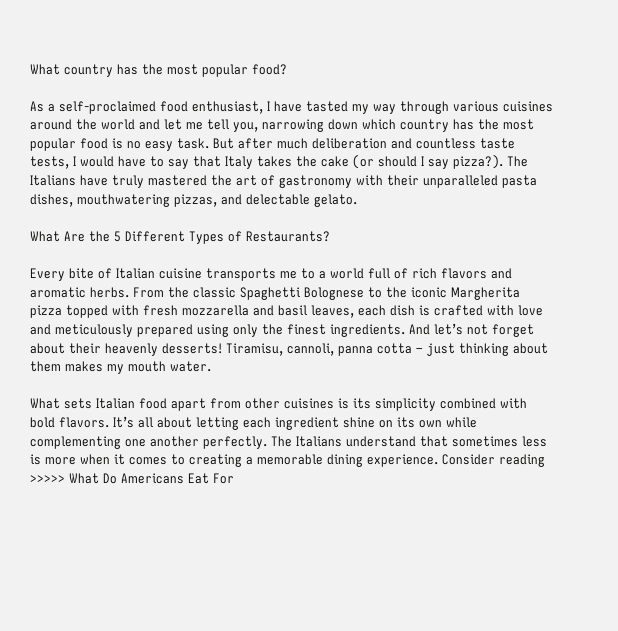What country has the most popular food?

As a self-proclaimed food enthusiast, I have tasted my way through various cuisines around the world and let me tell you, narrowing down which country has the most popular food is no easy task. But after much deliberation and countless taste tests, I would have to say that Italy takes the cake (or should I say pizza?). The Italians have truly mastered the art of gastronomy with their unparalleled pasta dishes, mouthwatering pizzas, and delectable gelato.

What Are the 5 Different Types of Restaurants?

Every bite of Italian cuisine transports me to a world full of rich flavors and aromatic herbs. From the classic Spaghetti Bolognese to the iconic Margherita pizza topped with fresh mozzarella and basil leaves, each dish is crafted with love and meticulously prepared using only the finest ingredients. And let’s not forget about their heavenly desserts! Tiramisu, cannoli, panna cotta – just thinking about them makes my mouth water.

What sets Italian food apart from other cuisines is its simplicity combined with bold flavors. It’s all about letting each ingredient shine on its own while complementing one another perfectly. The Italians understand that sometimes less is more when it comes to creating a memorable dining experience. Consider reading >>>>> What Do Americans Eat For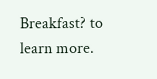Breakfast? to learn more.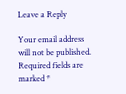Leave a Reply

Your email address will not be published. Required fields are marked *